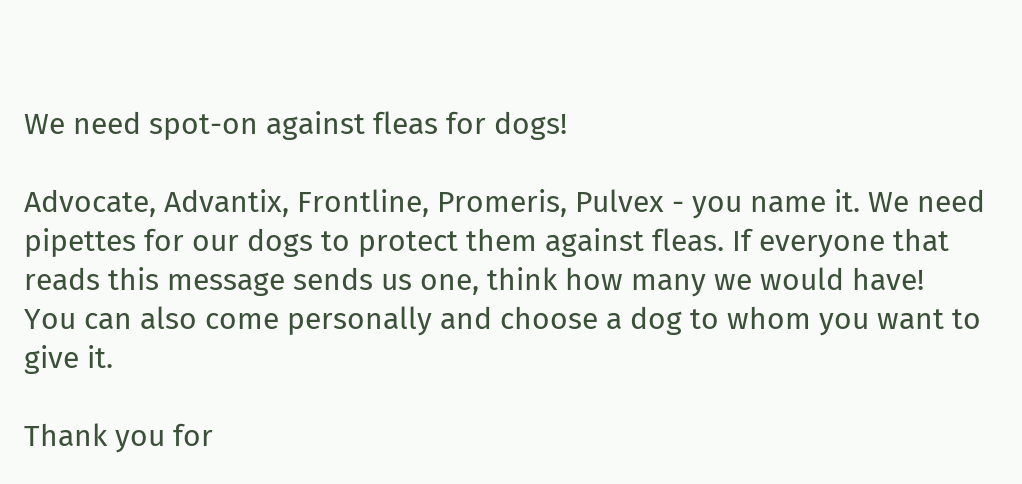We need spot-on against fleas for dogs!

Advocate, Advantix, Frontline, Promeris, Pulvex - you name it. We need pipettes for our dogs to protect them against fleas. If everyone that reads this message sends us one, think how many we would have!
You can also come personally and choose a dog to whom you want to give it.

Thank you for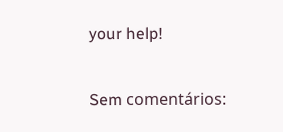your help!

Sem comentários: